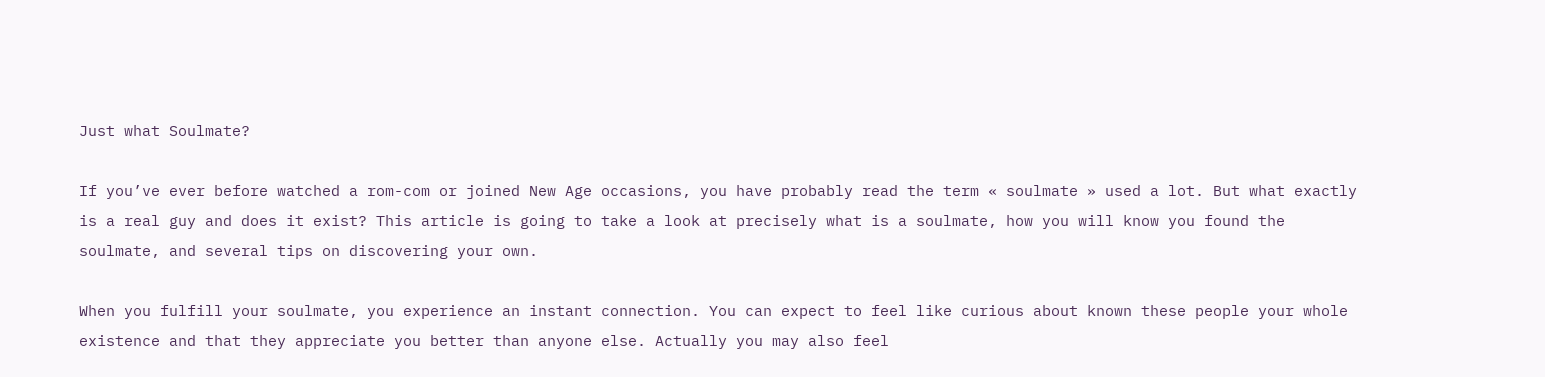Just what Soulmate?

If you’ve ever before watched a rom-com or joined New Age occasions, you have probably read the term « soulmate » used a lot. But what exactly is a real guy and does it exist? This article is going to take a look at precisely what is a soulmate, how you will know you found the soulmate, and several tips on discovering your own.

When you fulfill your soulmate, you experience an instant connection. You can expect to feel like curious about known these people your whole existence and that they appreciate you better than anyone else. Actually you may also feel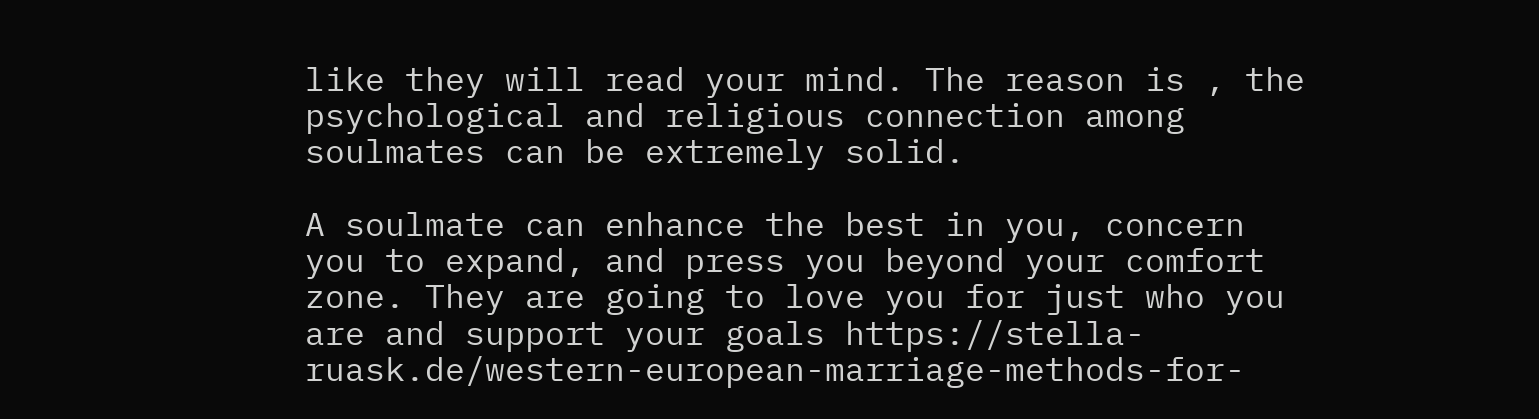like they will read your mind. The reason is , the psychological and religious connection among soulmates can be extremely solid.

A soulmate can enhance the best in you, concern you to expand, and press you beyond your comfort zone. They are going to love you for just who you are and support your goals https://stella-ruask.de/western-european-marriage-methods-for-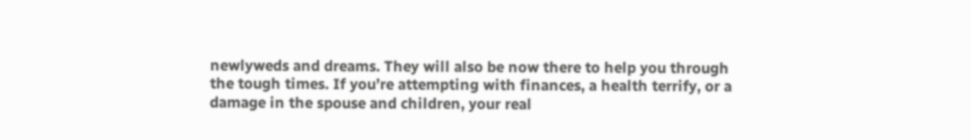newlyweds and dreams. They will also be now there to help you through the tough times. If you’re attempting with finances, a health terrify, or a damage in the spouse and children, your real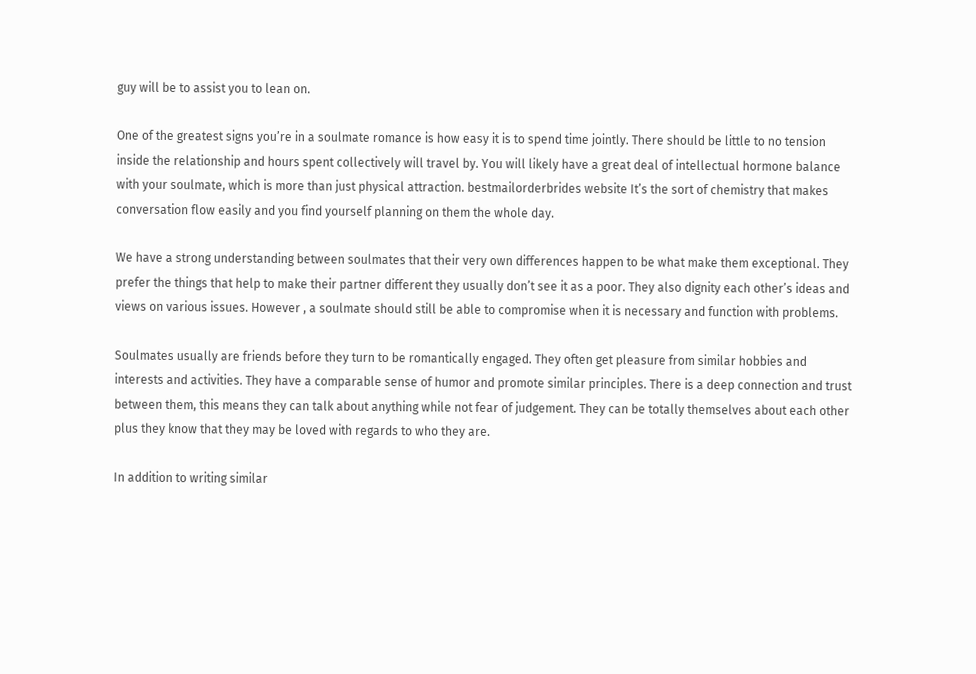guy will be to assist you to lean on.

One of the greatest signs you’re in a soulmate romance is how easy it is to spend time jointly. There should be little to no tension inside the relationship and hours spent collectively will travel by. You will likely have a great deal of intellectual hormone balance with your soulmate, which is more than just physical attraction. bestmailorderbrides website It’s the sort of chemistry that makes conversation flow easily and you find yourself planning on them the whole day.

We have a strong understanding between soulmates that their very own differences happen to be what make them exceptional. They prefer the things that help to make their partner different they usually don’t see it as a poor. They also dignity each other’s ideas and views on various issues. However , a soulmate should still be able to compromise when it is necessary and function with problems.

Soulmates usually are friends before they turn to be romantically engaged. They often get pleasure from similar hobbies and interests and activities. They have a comparable sense of humor and promote similar principles. There is a deep connection and trust between them, this means they can talk about anything while not fear of judgement. They can be totally themselves about each other plus they know that they may be loved with regards to who they are.

In addition to writing similar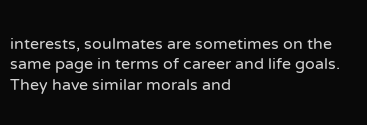interests, soulmates are sometimes on the same page in terms of career and life goals. They have similar morals and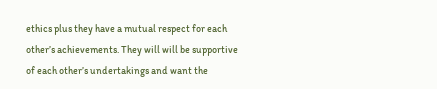ethics plus they have a mutual respect for each other’s achievements. They will will be supportive of each other’s undertakings and want the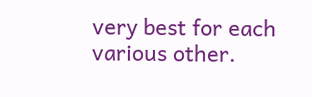very best for each various other.